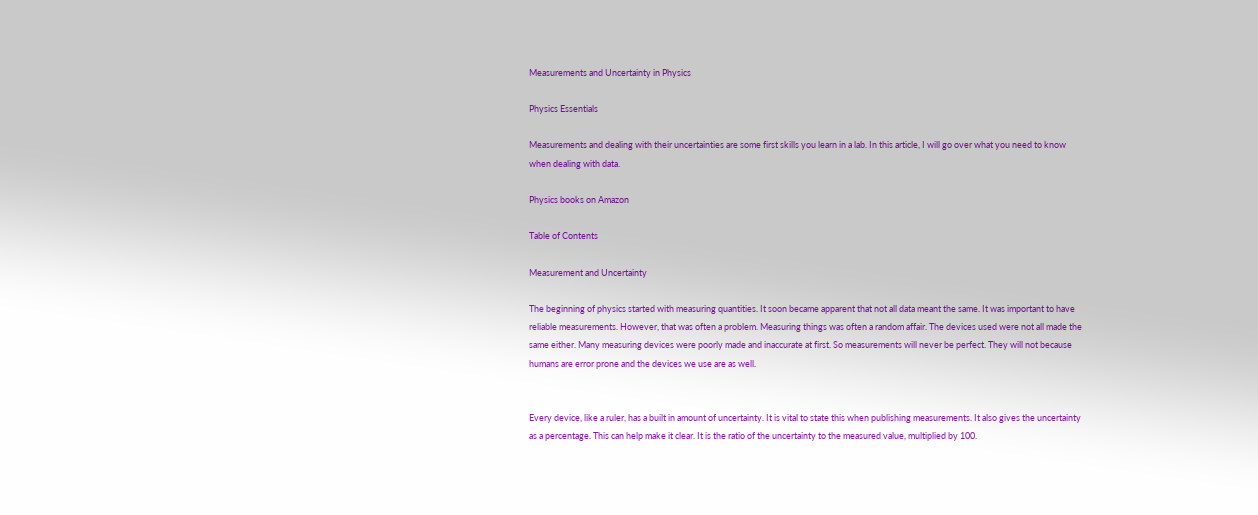Measurements and Uncertainty in Physics

Physics Essentials

Measurements and dealing with their uncertainties are some first skills you learn in a lab. In this article, I will go over what you need to know when dealing with data.

Physics books on Amazon

Table of Contents

Measurement and Uncertainty

The beginning of physics started with measuring quantities. It soon became apparent that not all data meant the same. It was important to have reliable measurements. However, that was often a problem. Measuring things was often a random affair. The devices used were not all made the same either. Many measuring devices were poorly made and inaccurate at first. So measurements will never be perfect. They will not because humans are error prone and the devices we use are as well.


Every device, like a ruler, has a built in amount of uncertainty. It is vital to state this when publishing measurements. It also gives the uncertainty as a percentage. This can help make it clear. It is the ratio of the uncertainty to the measured value, multiplied by 100.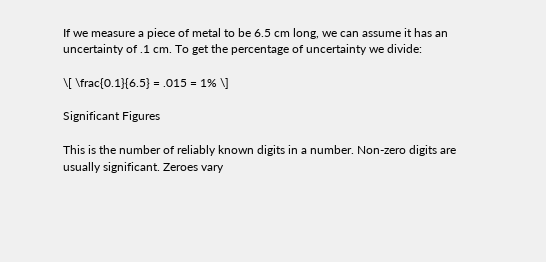If we measure a piece of metal to be 6.5 cm long, we can assume it has an uncertainty of .1 cm. To get the percentage of uncertainty we divide:

\[ \frac{0.1}{6.5} = .015 = 1% \]

Significant Figures

This is the number of reliably known digits in a number. Non-zero digits are usually significant. Zeroes vary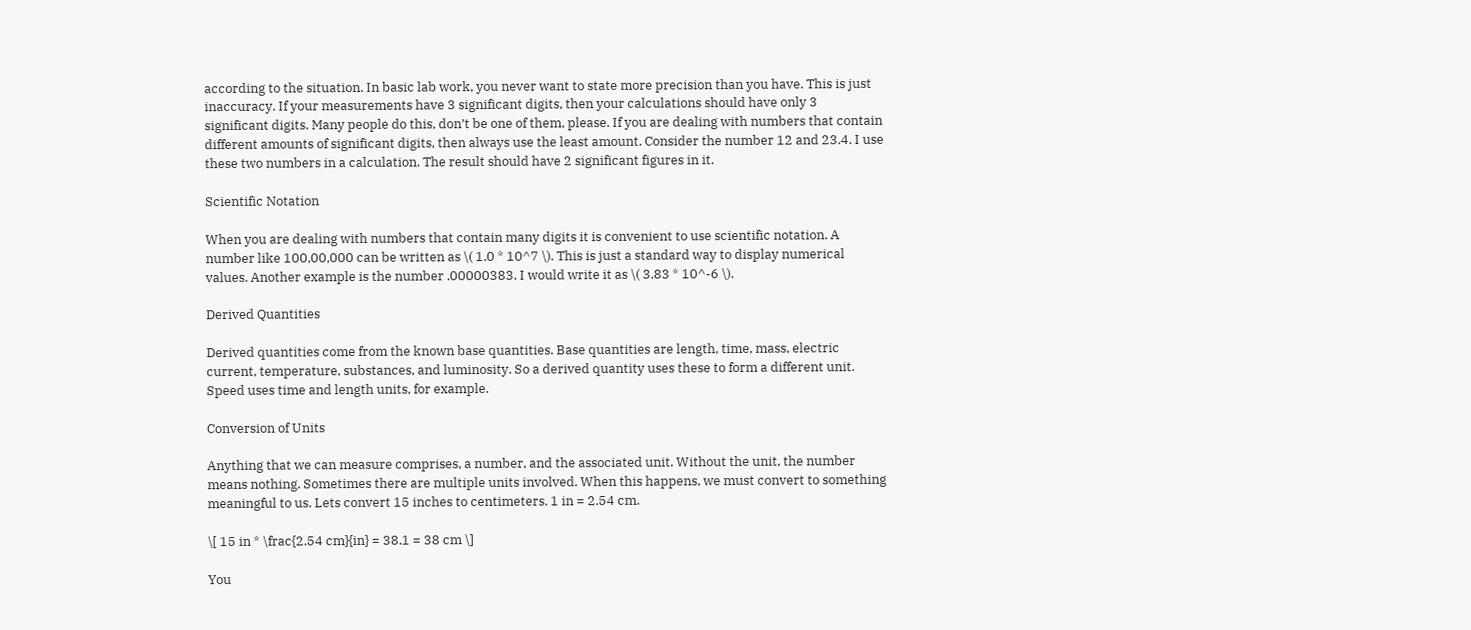according to the situation. In basic lab work, you never want to state more precision than you have. This is just inaccuracy. If your measurements have 3 significant digits, then your calculations should have only 3 significant digits. Many people do this, don’t be one of them, please. If you are dealing with numbers that contain different amounts of significant digits, then always use the least amount. Consider the number 12 and 23.4. I use these two numbers in a calculation. The result should have 2 significant figures in it.

Scientific Notation

When you are dealing with numbers that contain many digits it is convenient to use scientific notation. A number like 100,00,000 can be written as \( 1.0 * 10^7 \). This is just a standard way to display numerical values. Another example is the number .00000383. I would write it as \( 3.83 * 10^-6 \).

Derived Quantities

Derived quantities come from the known base quantities. Base quantities are length, time, mass, electric current, temperature, substances, and luminosity. So a derived quantity uses these to form a different unit. Speed uses time and length units, for example.

Conversion of Units

Anything that we can measure comprises, a number, and the associated unit. Without the unit, the number means nothing. Sometimes there are multiple units involved. When this happens, we must convert to something meaningful to us. Lets convert 15 inches to centimeters. 1 in = 2.54 cm.

\[ 15 in * \frac{2.54 cm}{in} = 38.1 = 38 cm \]

You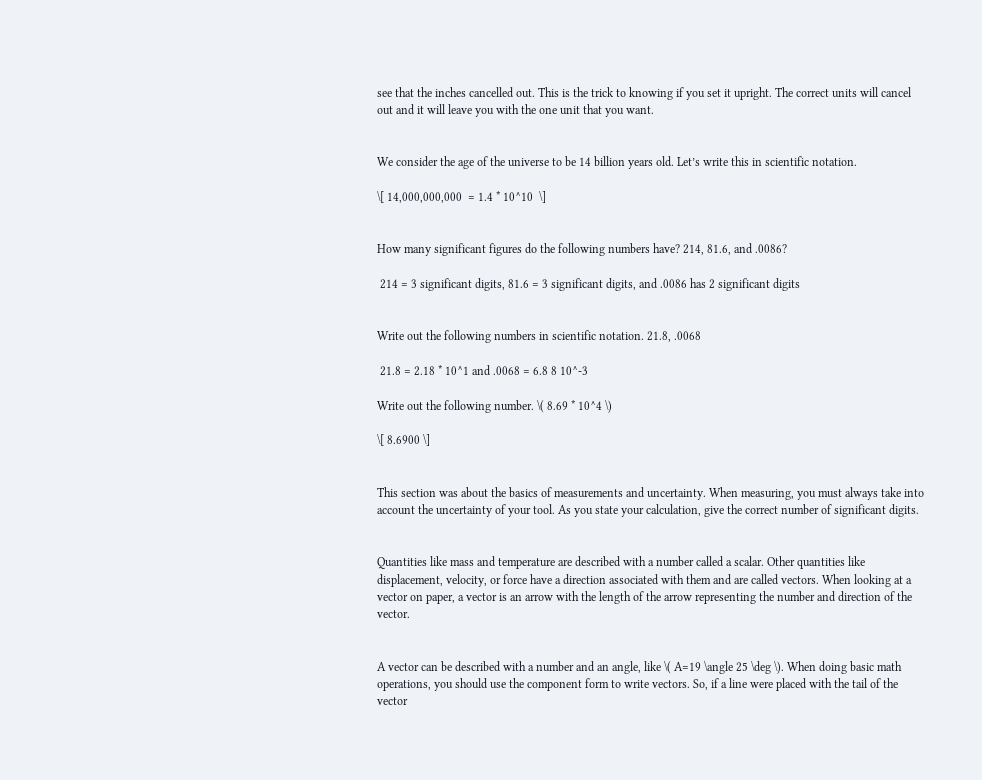see that the inches cancelled out. This is the trick to knowing if you set it upright. The correct units will cancel out and it will leave you with the one unit that you want.


We consider the age of the universe to be 14 billion years old. Let’s write this in scientific notation.

\[ 14,000,000,000  = 1.4 * 10^10  \]


How many significant figures do the following numbers have? 214, 81.6, and .0086?

 214 = 3 significant digits, 81.6 = 3 significant digits, and .0086 has 2 significant digits


Write out the following numbers in scientific notation. 21.8, .0068

 21.8 = 2.18 * 10^1 and .0068 = 6.8 8 10^-3

Write out the following number. \( 8.69 * 10^4 \)

\[ 8.6900 \]


This section was about the basics of measurements and uncertainty. When measuring, you must always take into account the uncertainty of your tool. As you state your calculation, give the correct number of significant digits.


Quantities like mass and temperature are described with a number called a scalar. Other quantities like displacement, velocity, or force have a direction associated with them and are called vectors. When looking at a vector on paper, a vector is an arrow with the length of the arrow representing the number and direction of the vector.


A vector can be described with a number and an angle, like \( A=19 \angle 25 \deg \). When doing basic math operations, you should use the component form to write vectors. So, if a line were placed with the tail of the vector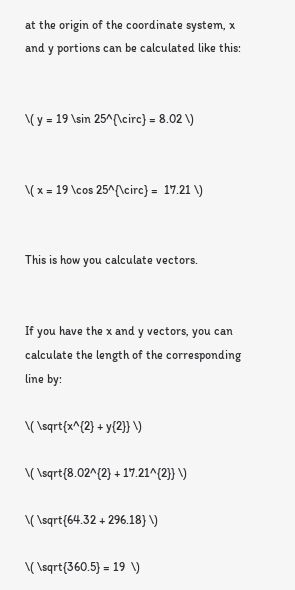at the origin of the coordinate system, x and y portions can be calculated like this:


\( y = 19 \sin 25^{\circ} = 8.02 \)


\( x = 19 \cos 25^{\circ} =  17.21 \)


This is how you calculate vectors.


If you have the x and y vectors, you can calculate the length of the corresponding line by:

\( \sqrt{x^{2} + y{2}} \)

\( \sqrt{8.02^{2} + 17.21^{2}} \)

\( \sqrt{64.32 + 296.18} \)

\( \sqrt{360.5} = 19  \)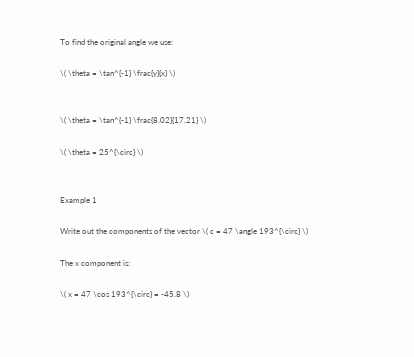To find the original angle we use:

\( \theta = \tan^{-1} \frac{y}{x} \)


\( \theta = \tan^{-1} \frac{8.02}{17.21} \)

\( \theta = 25^{\circ} \)


Example 1

Write out the components of the vector \( c = 47 \angle 193^{\circ} \)

The x component is:

\( x = 47 \cos 193^{\circ} = -45.8 \)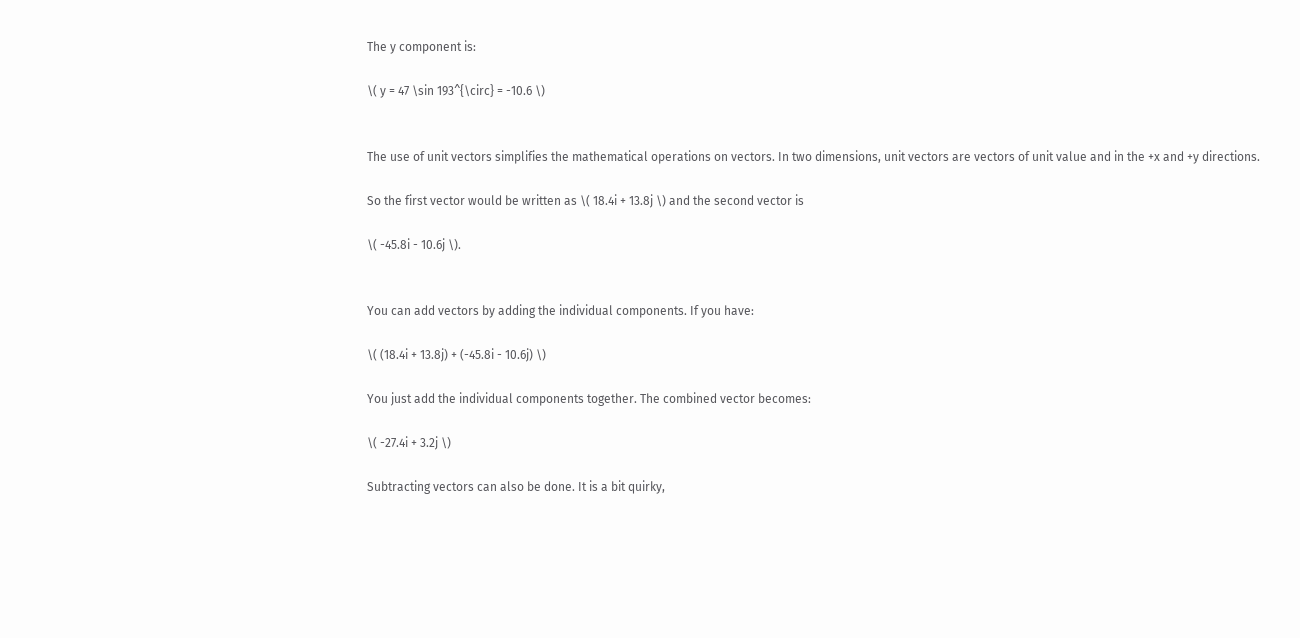The y component is:

\( y = 47 \sin 193^{\circ} = -10.6 \)


The use of unit vectors simplifies the mathematical operations on vectors. In two dimensions, unit vectors are vectors of unit value and in the +x and +y directions.

So the first vector would be written as \( 18.4i + 13.8j \) and the second vector is

\( -45.8i - 10.6j \).


You can add vectors by adding the individual components. If you have:

\( (18.4i + 13.8j) + (-45.8i - 10.6j) \)

You just add the individual components together. The combined vector becomes:

\( -27.4i + 3.2j \)

Subtracting vectors can also be done. It is a bit quirky,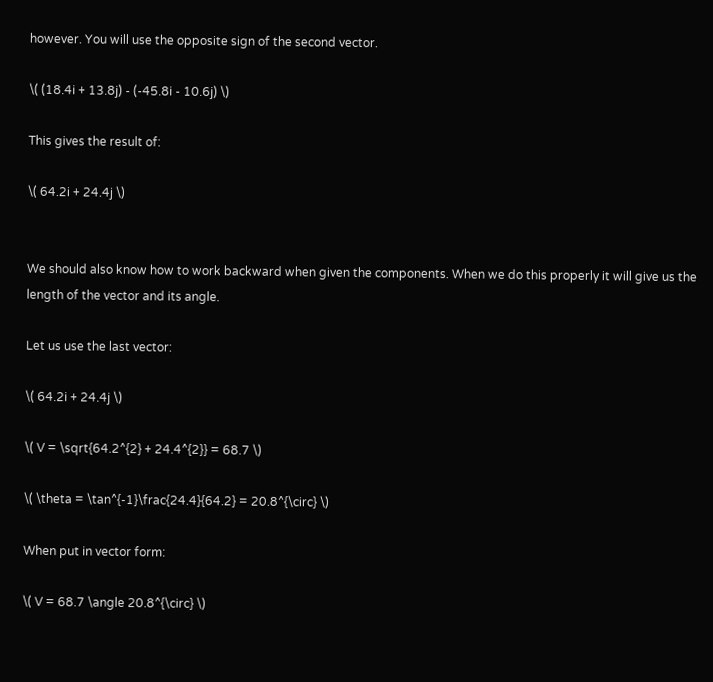however. You will use the opposite sign of the second vector.

\( (18.4i + 13.8j) - (-45.8i - 10.6j) \)

This gives the result of:

\( 64.2i + 24.4j \)


We should also know how to work backward when given the components. When we do this properly it will give us the length of the vector and its angle.

Let us use the last vector:

\( 64.2i + 24.4j \)

\( V = \sqrt{64.2^{2} + 24.4^{2}} = 68.7 \)

\( \theta = \tan^{-1}\frac{24.4}{64.2} = 20.8^{\circ} \)

When put in vector form:

\( V = 68.7 \angle 20.8^{\circ} \)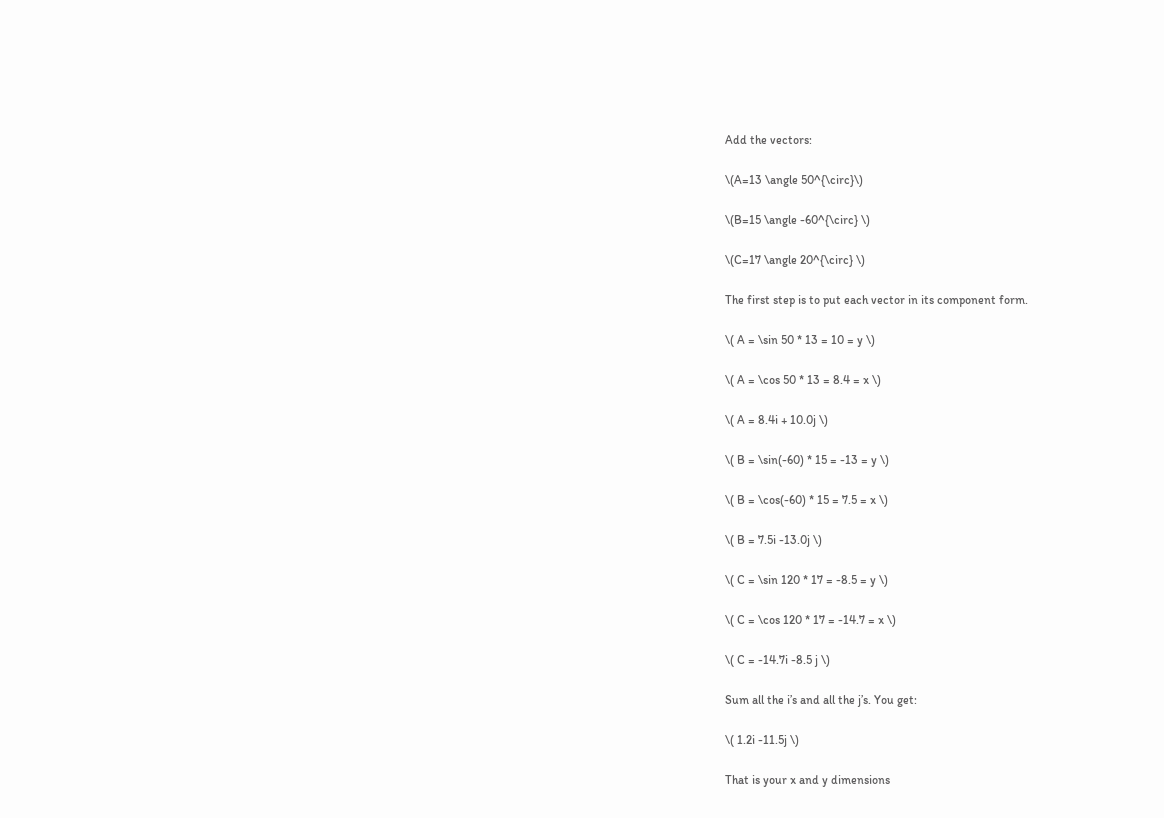Add the vectors:

\(A=13 \angle 50^{\circ}\)

\(B=15 \angle -60^{\circ} \)

\(C=17 \angle 20^{\circ} \)

The first step is to put each vector in its component form.

\( A = \sin 50 * 13 = 10 = y \)

\( A = \cos 50 * 13 = 8.4 = x \)

\( A = 8.4i + 10.0j \)

\( B = \sin(-60) * 15 = -13 = y \)

\( B = \cos(-60) * 15 = 7.5 = x \)

\( B = 7.5i -13.0j \)

\( C = \sin 120 * 17 = -8.5 = y \)

\( C = \cos 120 * 17 = -14.7 = x \)

\( C = -14.7i -8.5 j \)

Sum all the i’s and all the j’s. You get:

\( 1.2i -11.5j \)

That is your x and y dimensions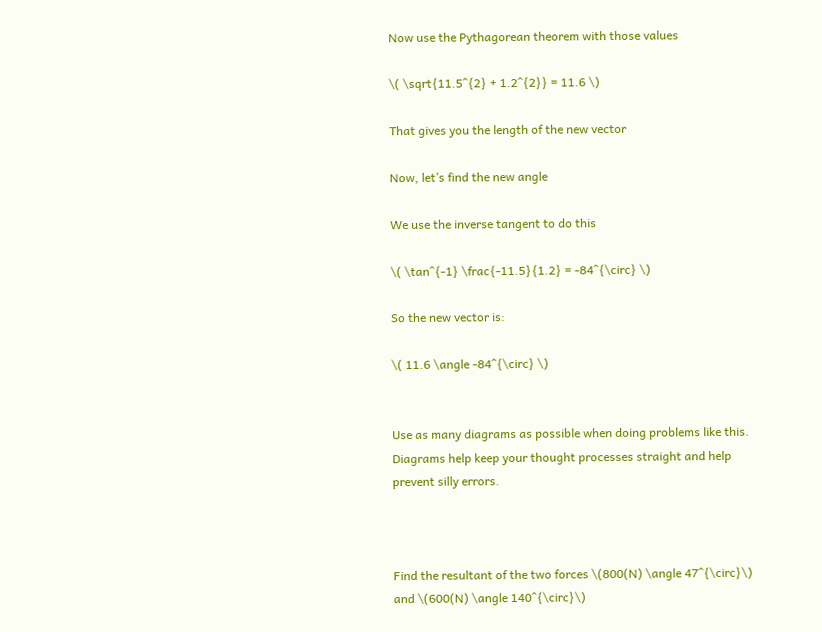Now use the Pythagorean theorem with those values

\( \sqrt{11.5^{2} + 1.2^{2}} = 11.6 \)

That gives you the length of the new vector

Now, let’s find the new angle

We use the inverse tangent to do this

\( \tan^{-1} \frac{-11.5}{1.2} = -84^{\circ} \)

So the new vector is:

\( 11.6 \angle -84^{\circ} \)


Use as many diagrams as possible when doing problems like this. Diagrams help keep your thought processes straight and help prevent silly errors.



Find the resultant of the two forces \(800(N) \angle 47^{\circ}\) and \(600(N) \angle 140^{\circ}\)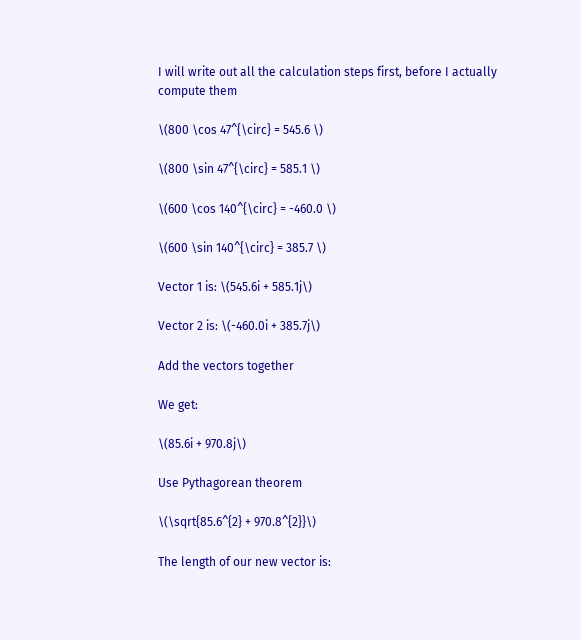I will write out all the calculation steps first, before I actually compute them

\(800 \cos 47^{\circ} = 545.6 \)

\(800 \sin 47^{\circ} = 585.1 \)

\(600 \cos 140^{\circ} = -460.0 \)

\(600 \sin 140^{\circ} = 385.7 \)

Vector 1 is: \(545.6i + 585.1j\)

Vector 2 is: \(-460.0i + 385.7j\)

Add the vectors together

We get:

\(85.6i + 970.8j\)

Use Pythagorean theorem

\(\sqrt{85.6^{2} + 970.8^{2}}\)

The length of our new vector is: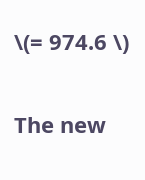\(= 974.6 \)

The new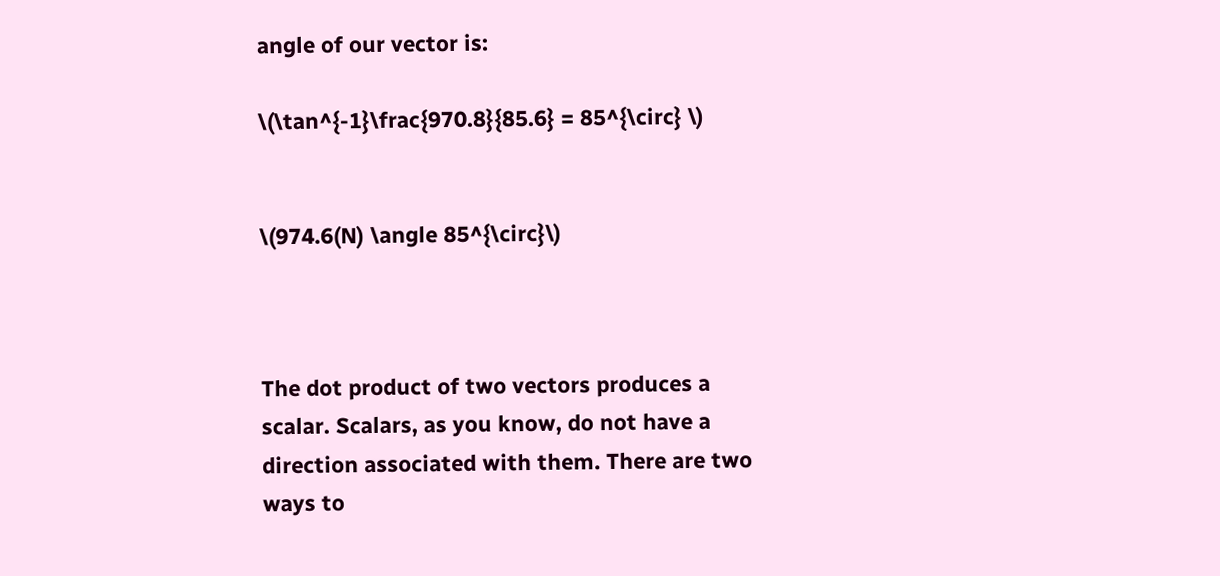angle of our vector is:

\(\tan^{-1}\frac{970.8}{85.6} = 85^{\circ} \)


\(974.6(N) \angle 85^{\circ}\)



The dot product of two vectors produces a scalar. Scalars, as you know, do not have a direction associated with them. There are two ways to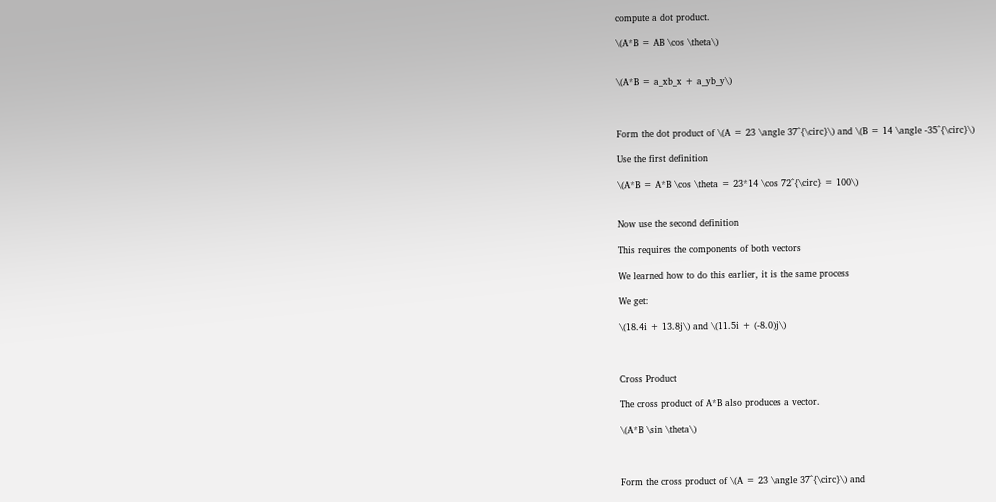compute a dot product.

\(A*B = AB \cos \theta\)


\(A*B = a_xb_x + a_yb_y\)



Form the dot product of \(A = 23 \angle 37^{\circ}\) and \(B = 14 \angle -35^{\circ}\)

Use the first definition

\(A*B = A*B \cos \theta = 23*14 \cos 72^{\circ} = 100\)


Now use the second definition

This requires the components of both vectors

We learned how to do this earlier, it is the same process

We get:

\(18.4i + 13.8j\) and \(11.5i + (-8.0)j\)



Cross Product

The cross product of A*B also produces a vector.

\(A*B \sin \theta\)



Form the cross product of \(A = 23 \angle 37^{\circ}\) and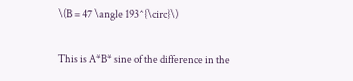\(B = 47 \angle 193^{\circ}\)

This is A*B* sine of the difference in the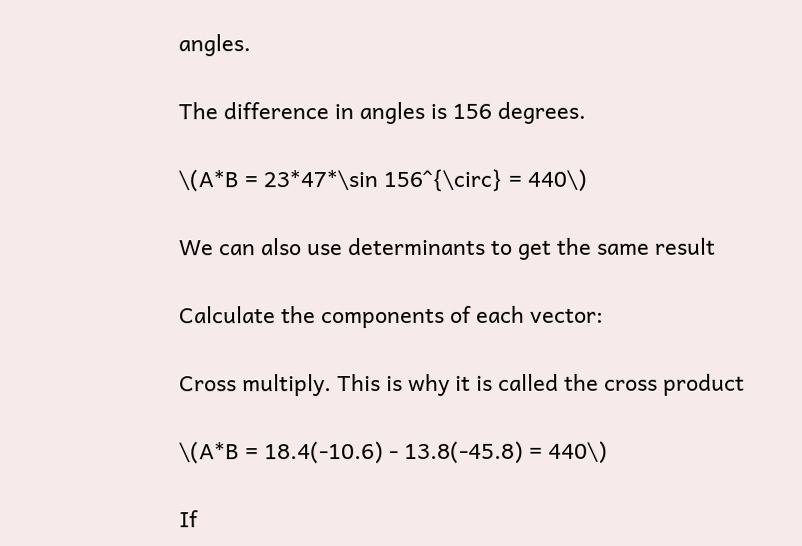angles.

The difference in angles is 156 degrees.

\(A*B = 23*47*\sin 156^{\circ} = 440\)

We can also use determinants to get the same result

Calculate the components of each vector:

Cross multiply. This is why it is called the cross product

\(A*B = 18.4(-10.6) - 13.8(-45.8) = 440\)

If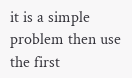it is a simple problem then use the first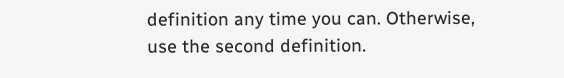definition any time you can. Otherwise, use the second definition.